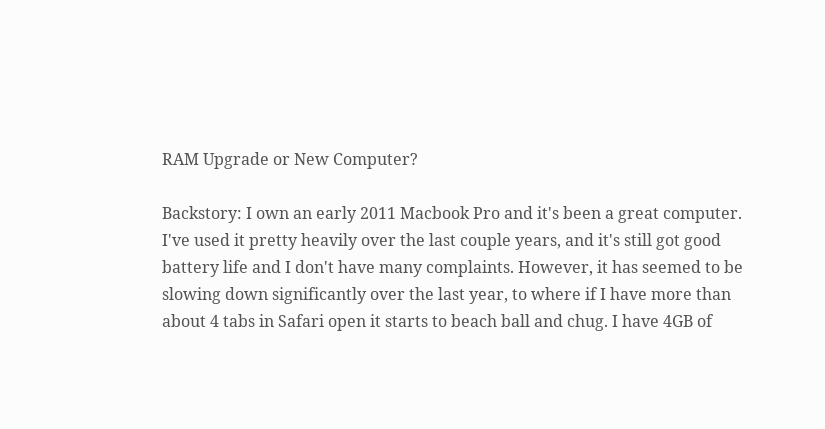RAM Upgrade or New Computer?

Backstory: I own an early 2011 Macbook Pro and it's been a great computer. I've used it pretty heavily over the last couple years, and it's still got good battery life and I don't have many complaints. However, it has seemed to be slowing down significantly over the last year, to where if I have more than about 4 tabs in Safari open it starts to beach ball and chug. I have 4GB of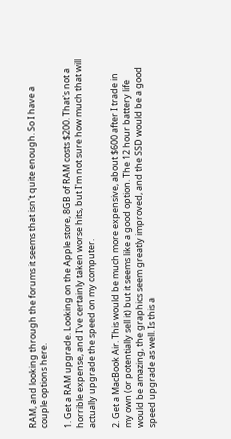RAM, and looking through the forums it seems that isn't quite enough. So I have a couple options here.

1. Get a RAM upgrade. Looking on the Apple store, 8GB of RAM costs $200. That's not a horrible expense, and I've certainly taken worse hits, but I'm not sure how much that will actually upgrade the speed on my computer.

2. Get a MacBook Air. This would be much more expensive, about $600 after I trade in my own (or potentially sell it) but it seems like a good option. The 12 hour battery life would be amazing, the graphics seem greatly improved, and the SSD would be a good speed upgrade as well. Is this a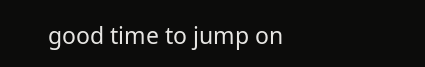good time to jump on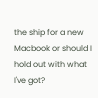the ship for a new Macbook or should I hold out with what I've got?